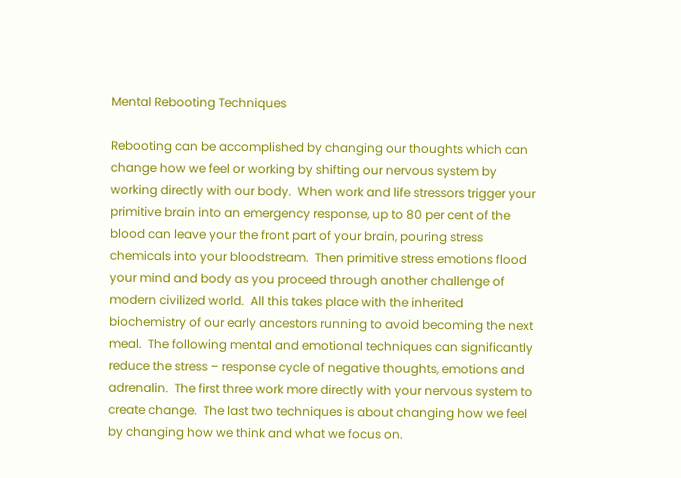Mental Rebooting Techniques

Rebooting can be accomplished by changing our thoughts which can change how we feel or working by shifting our nervous system by working directly with our body.  When work and life stressors trigger your primitive brain into an emergency response, up to 80 per cent of the blood can leave your the front part of your brain, pouring stress chemicals into your bloodstream.  Then primitive stress emotions flood your mind and body as you proceed through another challenge of modern civilized world.  All this takes place with the inherited biochemistry of our early ancestors running to avoid becoming the next meal.  The following mental and emotional techniques can significantly reduce the stress – response cycle of negative thoughts, emotions and adrenalin.  The first three work more directly with your nervous system to create change.  The last two techniques is about changing how we feel by changing how we think and what we focus on.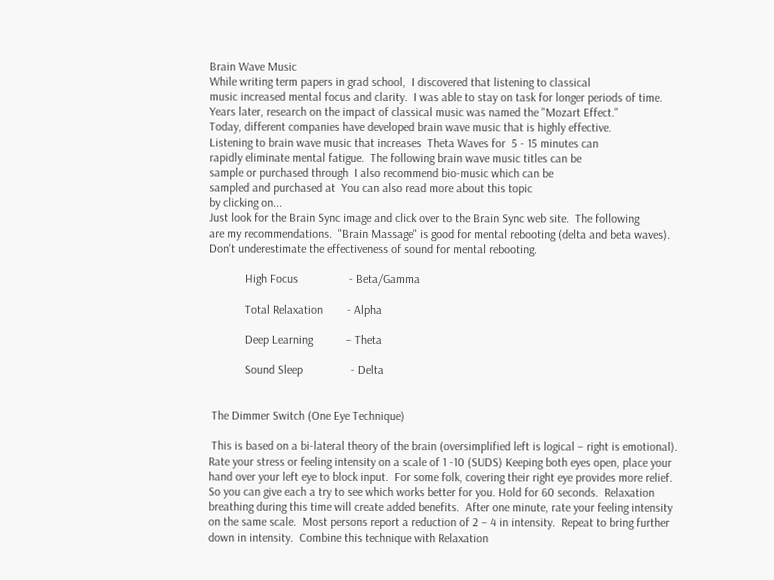Brain Wave Music
While writing term papers in grad school,  I discovered that listening to classical
music increased mental focus and clarity.  I was able to stay on task for longer periods of time.
Years later, research on the impact of classical music was named the "Mozart Effect."
Today, different companies have developed brain wave music that is highly effective.
Listening to brain wave music that increases  Theta Waves for  5 - 15 minutes can
rapidly eliminate mental fatigue.  The following brain wave music titles can be
sample or purchased through  I also recommend bio-music which can be
sampled and purchased at  You can also read more about this topic
by clicking on...
Just look for the Brain Sync image and click over to the Brain Sync web site.  The following
are my recommendations.  "Brain Massage" is good for mental rebooting (delta and beta waves).
Don't underestimate the effectiveness of sound for mental rebooting.

            High Focus                 - Beta/Gamma

            Total Relaxation        - Alpha

            Deep Learning           – Theta

            Sound Sleep                - Delta


 The Dimmer Switch (One Eye Technique)

 This is based on a bi-lateral theory of the brain (oversimplified left is logical – right is emotional).   Rate your stress or feeling intensity on a scale of 1 -10 (SUDS) Keeping both eyes open, place your hand over your left eye to block input.  For some folk, covering their right eye provides more relief.  So you can give each a try to see which works better for you. Hold for 60 seconds.  Relaxation breathing during this time will create added benefits.  After one minute, rate your feeling intensity on the same scale.  Most persons report a reduction of 2 – 4 in intensity.  Repeat to bring further down in intensity.  Combine this technique with Relaxation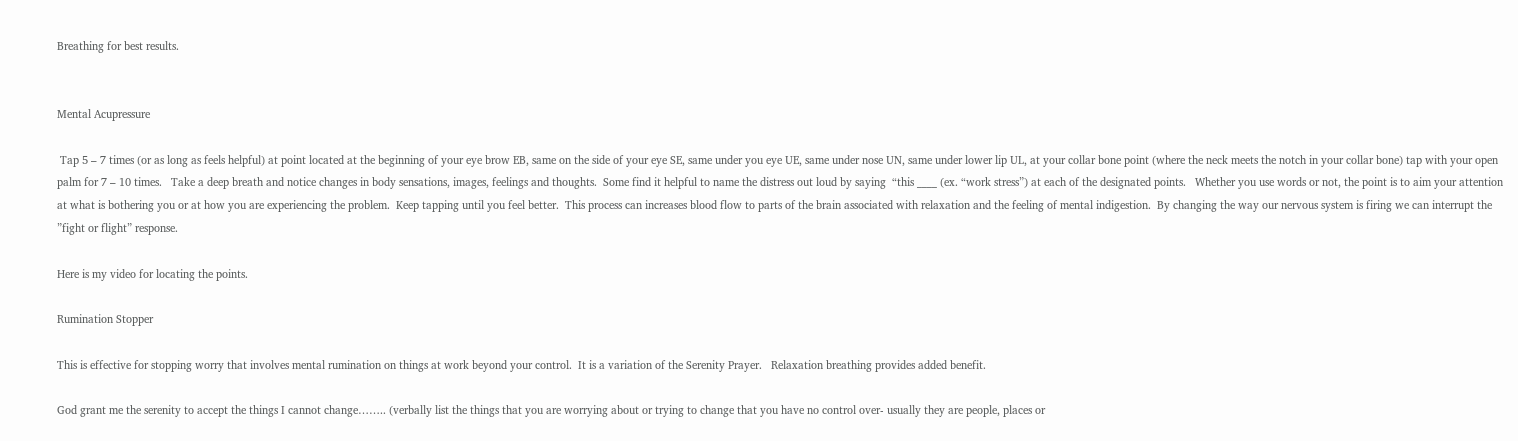Breathing for best results.


Mental Acupressure

 Tap 5 – 7 times (or as long as feels helpful) at point located at the beginning of your eye brow EB, same on the side of your eye SE, same under you eye UE, same under nose UN, same under lower lip UL, at your collar bone point (where the neck meets the notch in your collar bone) tap with your open palm for 7 – 10 times.   Take a deep breath and notice changes in body sensations, images, feelings and thoughts.  Some find it helpful to name the distress out loud by saying  “this ____ (ex. “work stress”) at each of the designated points.   Whether you use words or not, the point is to aim your attention at what is bothering you or at how you are experiencing the problem.  Keep tapping until you feel better.  This process can increases blood flow to parts of the brain associated with relaxation and the feeling of mental indigestion.  By changing the way our nervous system is firing we can interrupt the  ”fight or flight” response.

Here is my video for locating the points.

Rumination Stopper

This is effective for stopping worry that involves mental rumination on things at work beyond your control.  It is a variation of the Serenity Prayer.   Relaxation breathing provides added benefit.

God grant me the serenity to accept the things I cannot change…….. (verbally list the things that you are worrying about or trying to change that you have no control over- usually they are people, places or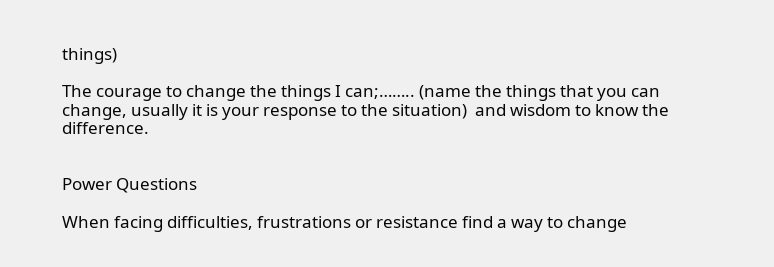things)

The courage to change the things I can;…….. (name the things that you can change, usually it is your response to the situation)  and wisdom to know the difference.


Power Questions

When facing difficulties, frustrations or resistance find a way to change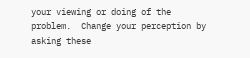your viewing or doing of the problem.  Change your perception by asking these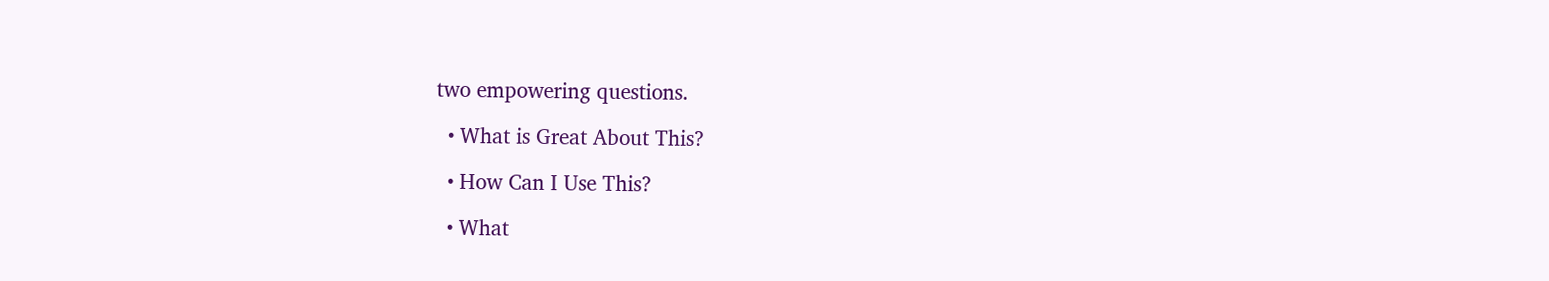two empowering questions.

  • What is Great About This?

  • How Can I Use This?

  • What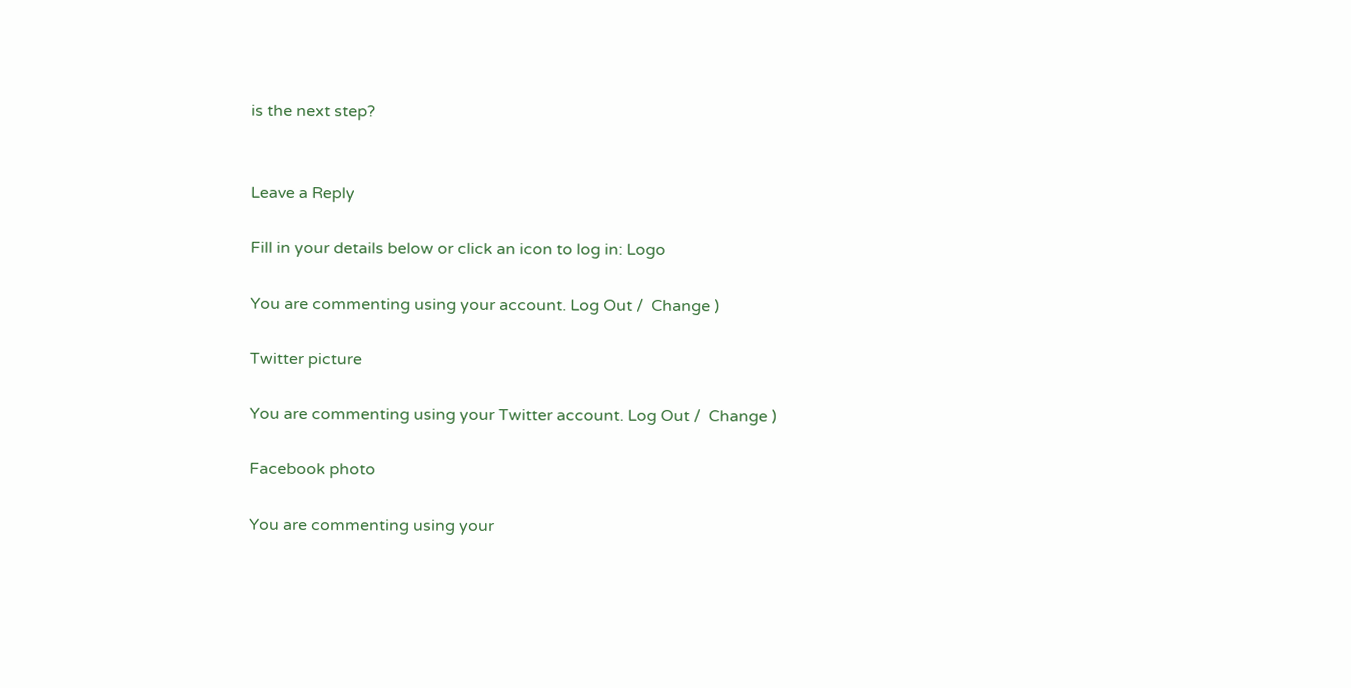is the next step?


Leave a Reply

Fill in your details below or click an icon to log in: Logo

You are commenting using your account. Log Out /  Change )

Twitter picture

You are commenting using your Twitter account. Log Out /  Change )

Facebook photo

You are commenting using your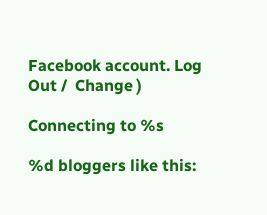Facebook account. Log Out /  Change )

Connecting to %s

%d bloggers like this: